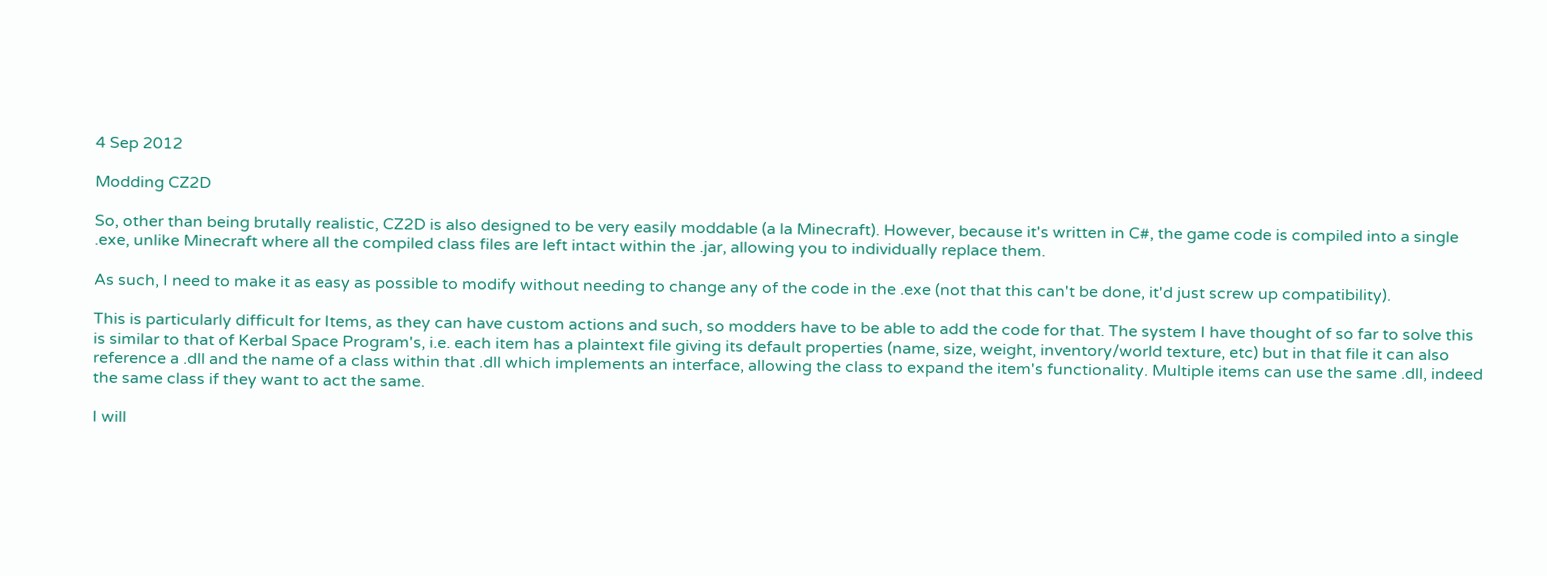4 Sep 2012

Modding CZ2D

So, other than being brutally realistic, CZ2D is also designed to be very easily moddable (a la Minecraft). However, because it's written in C#, the game code is compiled into a single .exe, unlike Minecraft where all the compiled class files are left intact within the .jar, allowing you to individually replace them.

As such, I need to make it as easy as possible to modify without needing to change any of the code in the .exe (not that this can't be done, it'd just screw up compatibility).

This is particularly difficult for Items, as they can have custom actions and such, so modders have to be able to add the code for that. The system I have thought of so far to solve this is similar to that of Kerbal Space Program's, i.e. each item has a plaintext file giving its default properties (name, size, weight, inventory/world texture, etc) but in that file it can also reference a .dll and the name of a class within that .dll which implements an interface, allowing the class to expand the item's functionality. Multiple items can use the same .dll, indeed the same class if they want to act the same.

I will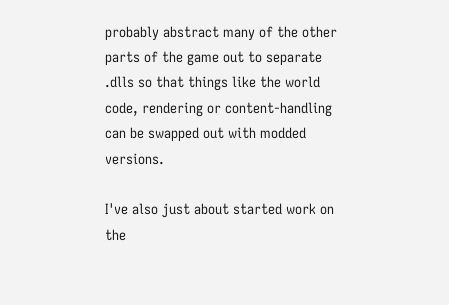probably abstract many of the other parts of the game out to separate .dlls so that things like the world code, rendering or content-handling can be swapped out with modded versions.

I've also just about started work on the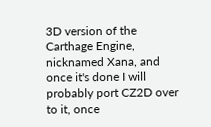3D version of the Carthage Engine, nicknamed Xana, and once it's done I will probably port CZ2D over to it, once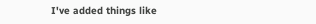I've added things like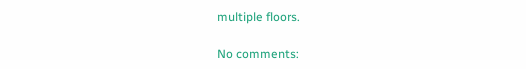multiple floors.

No comments: